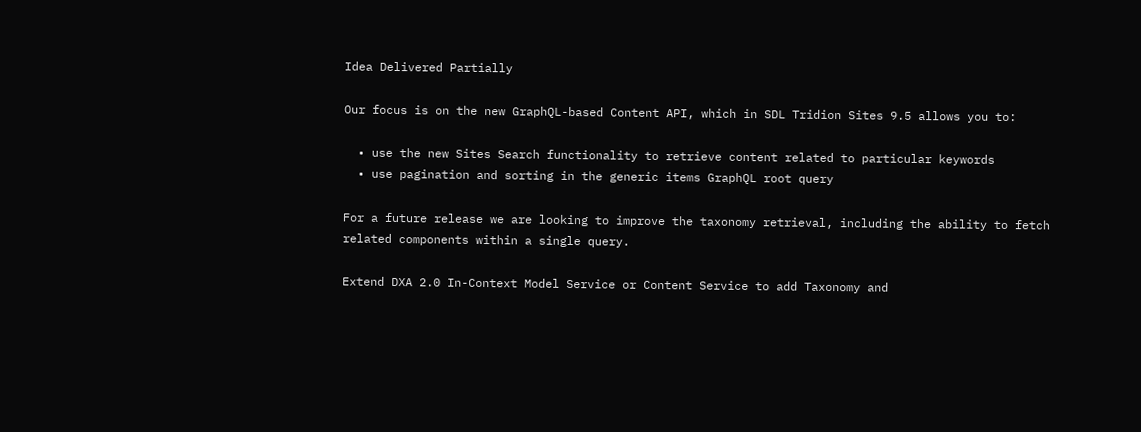Idea Delivered Partially

Our focus is on the new GraphQL-based Content API, which in SDL Tridion Sites 9.5 allows you to:

  • use the new Sites Search functionality to retrieve content related to particular keywords
  • use pagination and sorting in the generic items GraphQL root query

For a future release we are looking to improve the taxonomy retrieval, including the ability to fetch related components within a single query.

Extend DXA 2.0 In-Context Model Service or Content Service to add Taxonomy and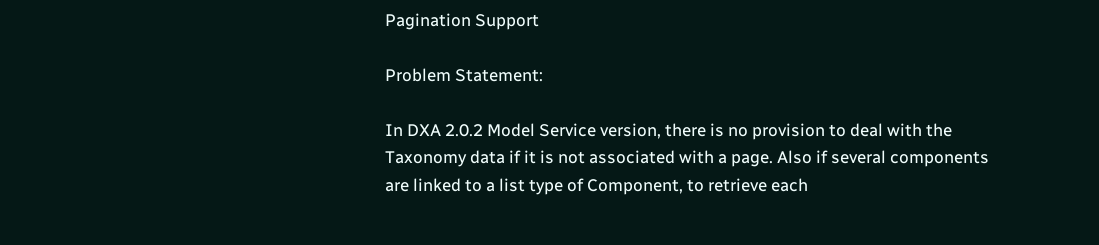Pagination Support

Problem Statement:

In DXA 2.0.2 Model Service version, there is no provision to deal with the Taxonomy data if it is not associated with a page. Also if several components are linked to a list type of Component, to retrieve each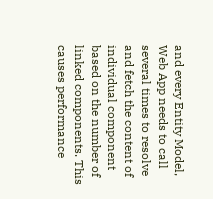and every Entity Model, Web App needs to call several times to resolve and fetch the content of individual component based on the number of linked components. This causes performance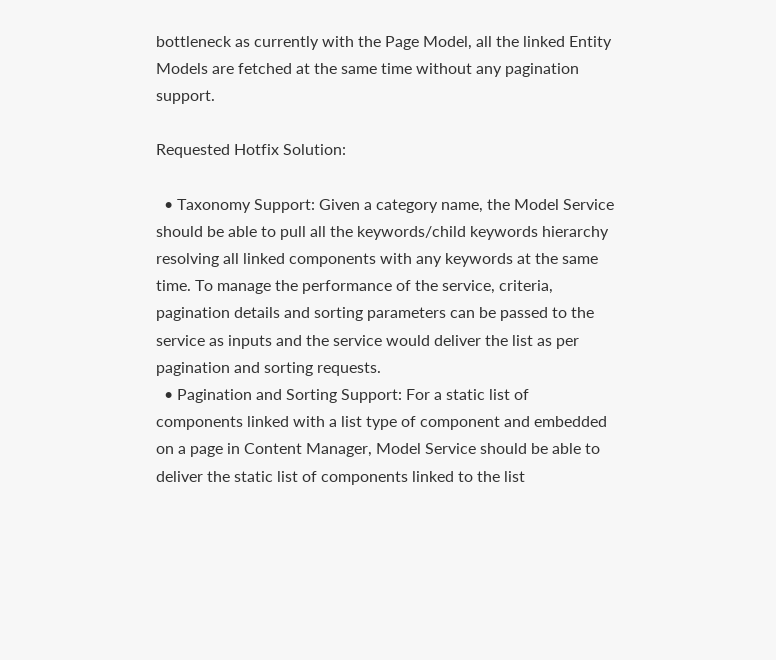bottleneck as currently with the Page Model, all the linked Entity Models are fetched at the same time without any pagination support.

Requested Hotfix Solution:

  • Taxonomy Support: Given a category name, the Model Service should be able to pull all the keywords/child keywords hierarchy resolving all linked components with any keywords at the same time. To manage the performance of the service, criteria, pagination details and sorting parameters can be passed to the service as inputs and the service would deliver the list as per pagination and sorting requests.
  • Pagination and Sorting Support: For a static list of components linked with a list type of component and embedded on a page in Content Manager, Model Service should be able to deliver the static list of components linked to the list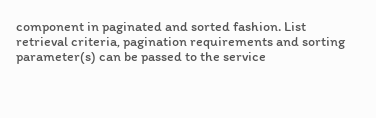component in paginated and sorted fashion. List retrieval criteria, pagination requirements and sorting parameter(s) can be passed to the service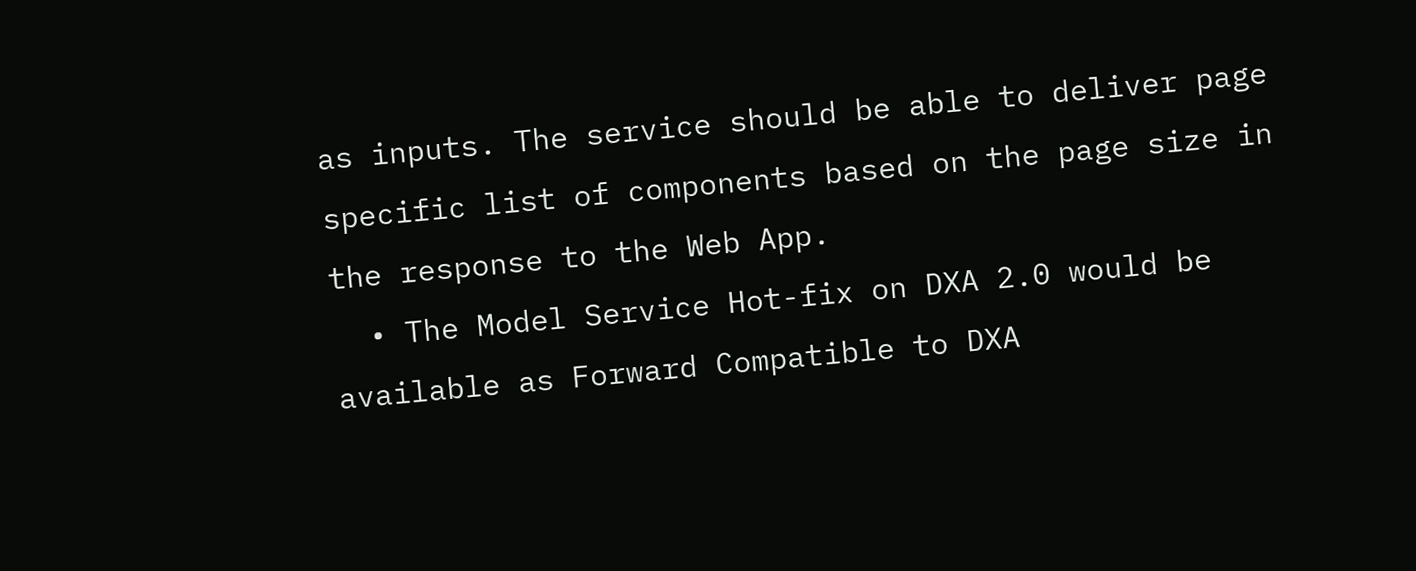as inputs. The service should be able to deliver page specific list of components based on the page size in the response to the Web App.
  • The Model Service Hot-fix on DXA 2.0 would be available as Forward Compatible to DXA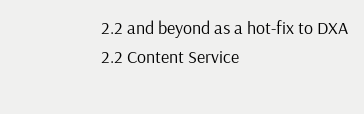2.2 and beyond as a hot-fix to DXA 2.2 Content Service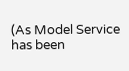(As Model Service has been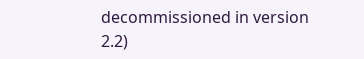decommissioned in version 2.2)